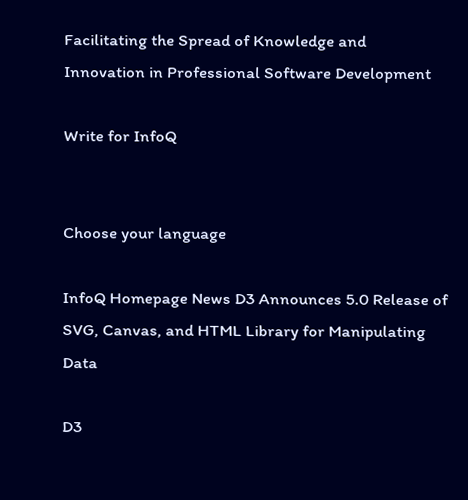Facilitating the Spread of Knowledge and Innovation in Professional Software Development

Write for InfoQ


Choose your language

InfoQ Homepage News D3 Announces 5.0 Release of SVG, Canvas, and HTML Library for Manipulating Data

D3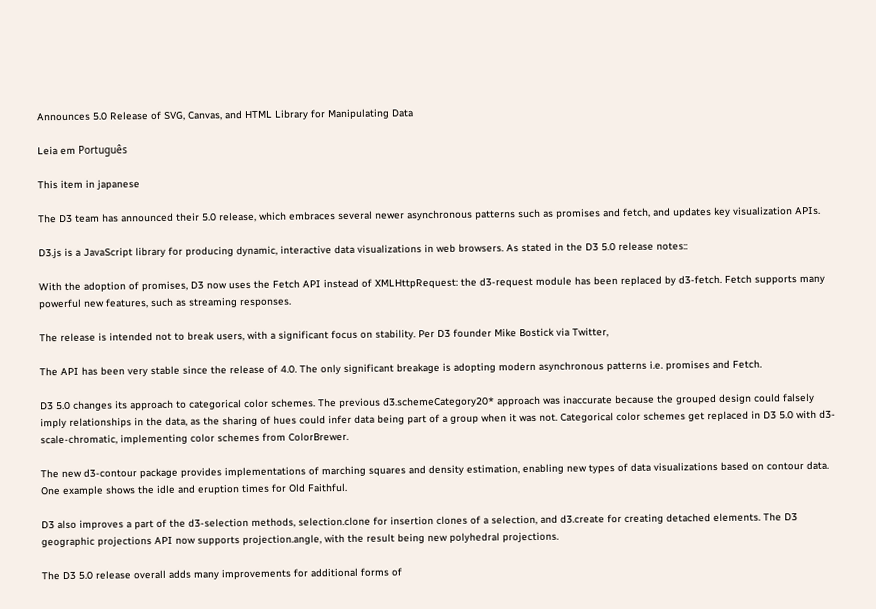Announces 5.0 Release of SVG, Canvas, and HTML Library for Manipulating Data

Leia em Português

This item in japanese

The D3 team has announced their 5.0 release, which embraces several newer asynchronous patterns such as promises and fetch, and updates key visualization APIs.

D3.js is a JavaScript library for producing dynamic, interactive data visualizations in web browsers. As stated in the D3 5.0 release notes::

With the adoption of promises, D3 now uses the Fetch API instead of XMLHttpRequest: the d3-request module has been replaced by d3-fetch. Fetch supports many powerful new features, such as streaming responses.

The release is intended not to break users, with a significant focus on stability. Per D3 founder Mike Bostick via Twitter,

The API has been very stable since the release of 4.0. The only significant breakage is adopting modern asynchronous patterns i.e. promises and Fetch.

D3 5.0 changes its approach to categorical color schemes. The previous d3.schemeCategory20* approach was inaccurate because the grouped design could falsely imply relationships in the data, as the sharing of hues could infer data being part of a group when it was not. Categorical color schemes get replaced in D3 5.0 with d3-scale-chromatic, implementing color schemes from ColorBrewer.

The new d3-contour package provides implementations of marching squares and density estimation, enabling new types of data visualizations based on contour data. One example shows the idle and eruption times for Old Faithful.

D3 also improves a part of the d3-selection methods, selection.clone for insertion clones of a selection, and d3.create for creating detached elements. The D3 geographic projections API now supports projection.angle, with the result being new polyhedral projections.

The D3 5.0 release overall adds many improvements for additional forms of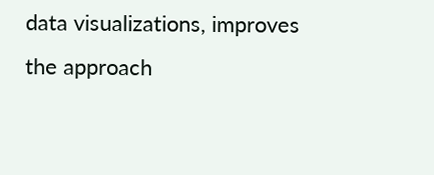data visualizations, improves the approach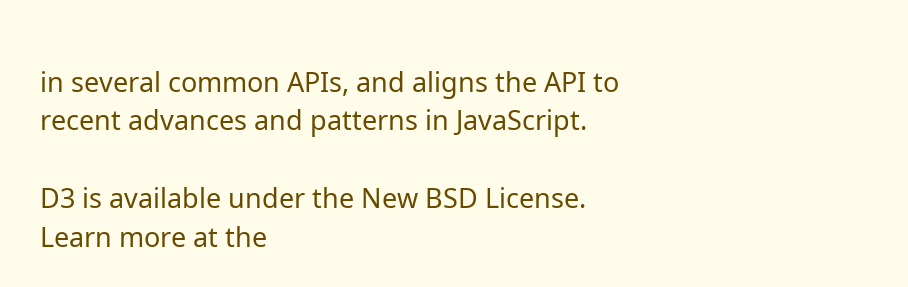in several common APIs, and aligns the API to recent advances and patterns in JavaScript.

D3 is available under the New BSD License. Learn more at the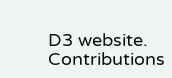D3 website. Contributions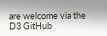are welcome via the D3 GitHub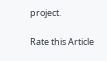project.

Rate this Article